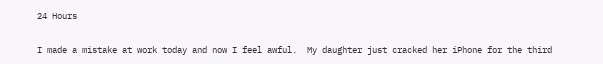24 Hours

I made a mistake at work today and now I feel awful.  My daughter just cracked her iPhone for the third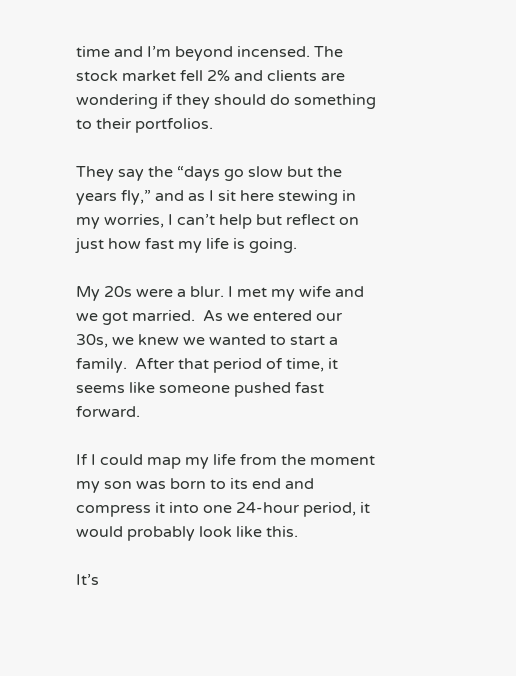time and I’m beyond incensed. The stock market fell 2% and clients are wondering if they should do something to their portfolios.

They say the “days go slow but the years fly,” and as I sit here stewing in my worries, I can’t help but reflect on just how fast my life is going.

My 20s were a blur. I met my wife and we got married.  As we entered our 30s, we knew we wanted to start a family.  After that period of time, it seems like someone pushed fast forward.

If I could map my life from the moment my son was born to its end and compress it into one 24-hour period, it would probably look like this.

It’s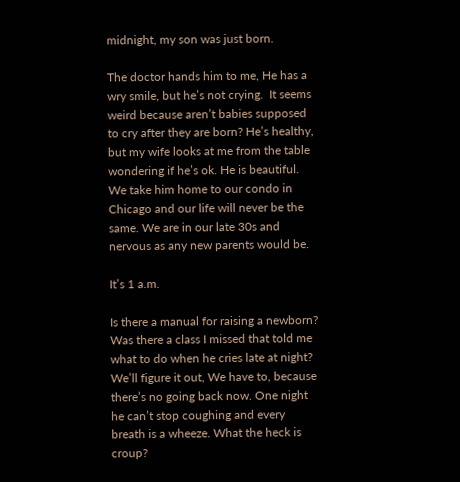midnight, my son was just born.

The doctor hands him to me, He has a wry smile, but he’s not crying.  It seems weird because aren’t babies supposed to cry after they are born? He’s healthy, but my wife looks at me from the table wondering if he’s ok. He is beautiful. We take him home to our condo in Chicago and our life will never be the same. We are in our late 30s and nervous as any new parents would be.

It’s 1 a.m.

Is there a manual for raising a newborn? Was there a class I missed that told me what to do when he cries late at night? We’ll figure it out, We have to, because there’s no going back now. One night he can’t stop coughing and every breath is a wheeze. What the heck is croup?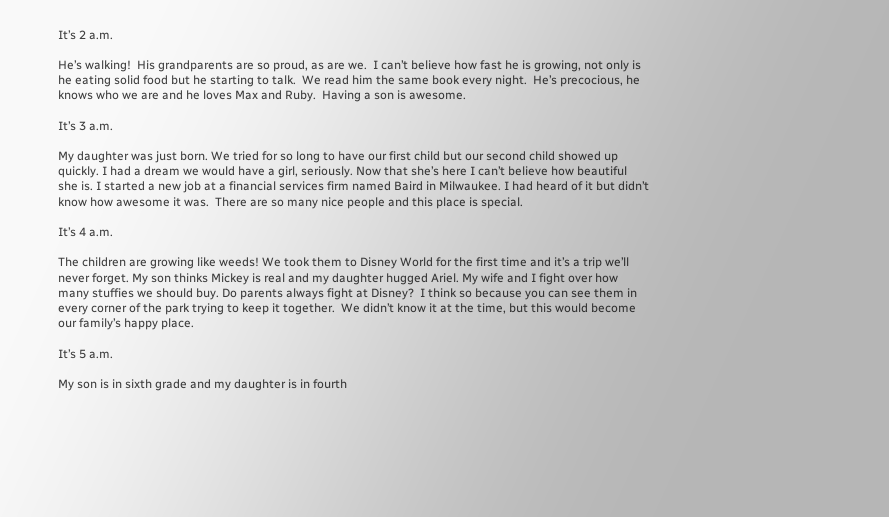It’s 2 a.m.

He’s walking!  His grandparents are so proud, as are we.  I can’t believe how fast he is growing, not only is he eating solid food but he starting to talk.  We read him the same book every night.  He’s precocious, he knows who we are and he loves Max and Ruby.  Having a son is awesome.

It’s 3 a.m.

My daughter was just born. We tried for so long to have our first child but our second child showed up quickly. I had a dream we would have a girl, seriously. Now that she’s here I can’t believe how beautiful she is. I started a new job at a financial services firm named Baird in Milwaukee. I had heard of it but didn’t know how awesome it was.  There are so many nice people and this place is special.

It’s 4 a.m.

The children are growing like weeds! We took them to Disney World for the first time and it’s a trip we’ll never forget. My son thinks Mickey is real and my daughter hugged Ariel. My wife and I fight over how many stuffies we should buy. Do parents always fight at Disney?  I think so because you can see them in every corner of the park trying to keep it together.  We didn’t know it at the time, but this would become our family’s happy place.

It’s 5 a.m.

My son is in sixth grade and my daughter is in fourth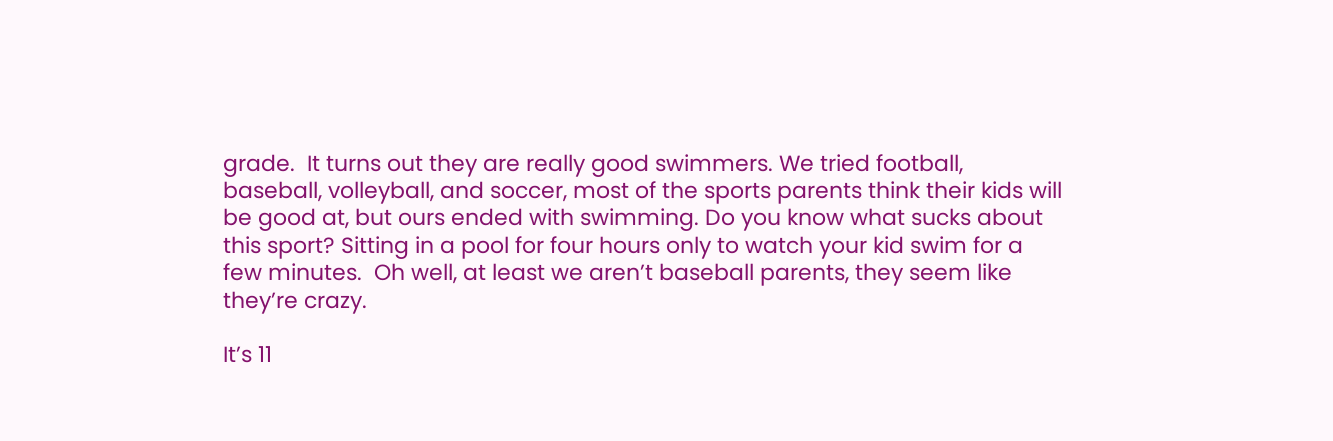grade.  It turns out they are really good swimmers. We tried football, baseball, volleyball, and soccer, most of the sports parents think their kids will be good at, but ours ended with swimming. Do you know what sucks about this sport? Sitting in a pool for four hours only to watch your kid swim for a few minutes.  Oh well, at least we aren’t baseball parents, they seem like they’re crazy.

It’s 11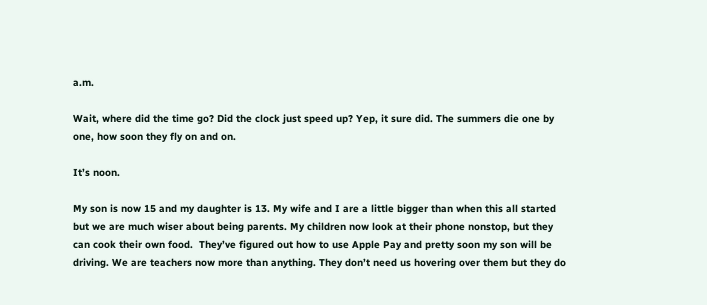a.m.

Wait, where did the time go? Did the clock just speed up? Yep, it sure did. The summers die one by one, how soon they fly on and on.

It’s noon.

My son is now 15 and my daughter is 13. My wife and I are a little bigger than when this all started but we are much wiser about being parents. My children now look at their phone nonstop, but they can cook their own food.  They’ve figured out how to use Apple Pay and pretty soon my son will be driving. We are teachers now more than anything. They don’t need us hovering over them but they do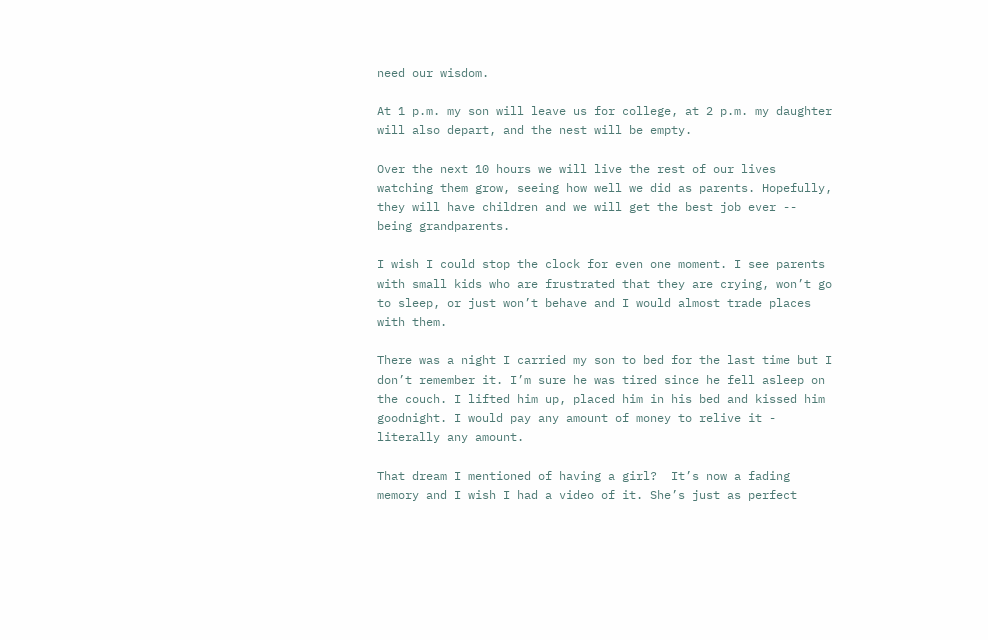need our wisdom.

At 1 p.m. my son will leave us for college, at 2 p.m. my daughter will also depart, and the nest will be empty.

Over the next 10 hours we will live the rest of our lives watching them grow, seeing how well we did as parents. Hopefully, they will have children and we will get the best job ever -- being grandparents.

I wish I could stop the clock for even one moment. I see parents with small kids who are frustrated that they are crying, won’t go to sleep, or just won’t behave and I would almost trade places with them.

There was a night I carried my son to bed for the last time but I don’t remember it. I’m sure he was tired since he fell asleep on the couch. I lifted him up, placed him in his bed and kissed him goodnight. I would pay any amount of money to relive it - literally any amount.

That dream I mentioned of having a girl?  It’s now a fading memory and I wish I had a video of it. She’s just as perfect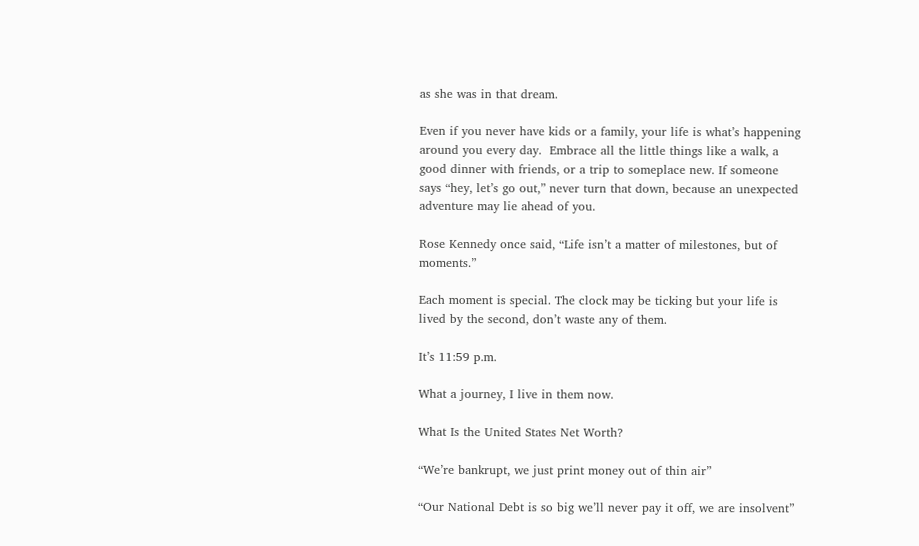as she was in that dream.

Even if you never have kids or a family, your life is what’s happening around you every day.  Embrace all the little things like a walk, a good dinner with friends, or a trip to someplace new. If someone says “hey, let’s go out,” never turn that down, because an unexpected adventure may lie ahead of you.

Rose Kennedy once said, “Life isn’t a matter of milestones, but of moments.”

Each moment is special. The clock may be ticking but your life is lived by the second, don’t waste any of them.

It’s 11:59 p.m.

What a journey, I live in them now.

What Is the United States Net Worth?

“We’re bankrupt, we just print money out of thin air”

“Our National Debt is so big we’ll never pay it off, we are insolvent”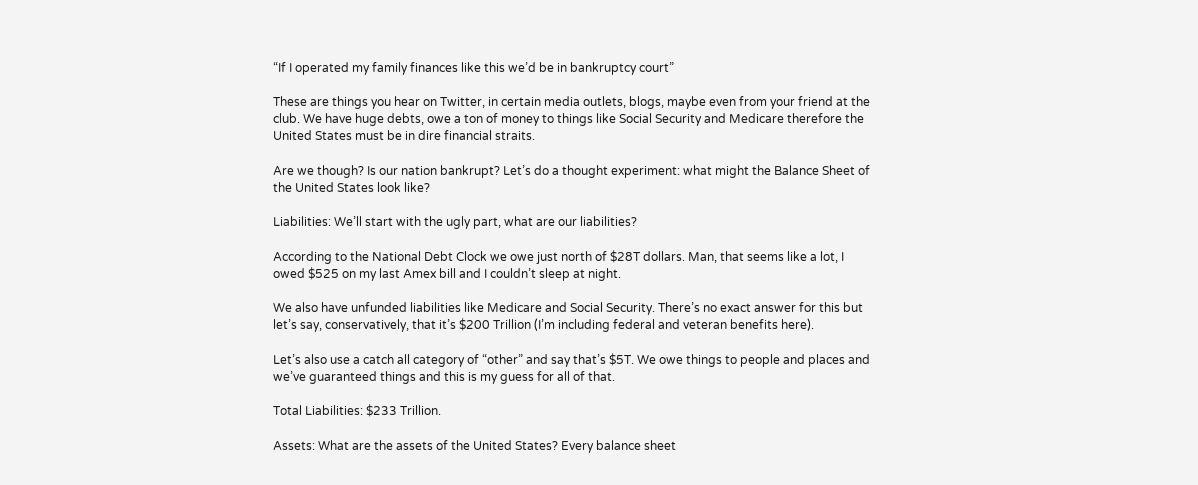“If I operated my family finances like this we’d be in bankruptcy court”

These are things you hear on Twitter, in certain media outlets, blogs, maybe even from your friend at the club. We have huge debts, owe a ton of money to things like Social Security and Medicare therefore the United States must be in dire financial straits.

Are we though? Is our nation bankrupt? Let’s do a thought experiment: what might the Balance Sheet of the United States look like?

Liabilities: We’ll start with the ugly part, what are our liabilities?

According to the National Debt Clock we owe just north of $28T dollars. Man, that seems like a lot, I owed $525 on my last Amex bill and I couldn’t sleep at night.

We also have unfunded liabilities like Medicare and Social Security. There’s no exact answer for this but let’s say, conservatively, that it’s $200 Trillion (I’m including federal and veteran benefits here).

Let’s also use a catch all category of “other” and say that’s $5T. We owe things to people and places and we’ve guaranteed things and this is my guess for all of that.

Total Liabilities: $233 Trillion.

Assets: What are the assets of the United States? Every balance sheet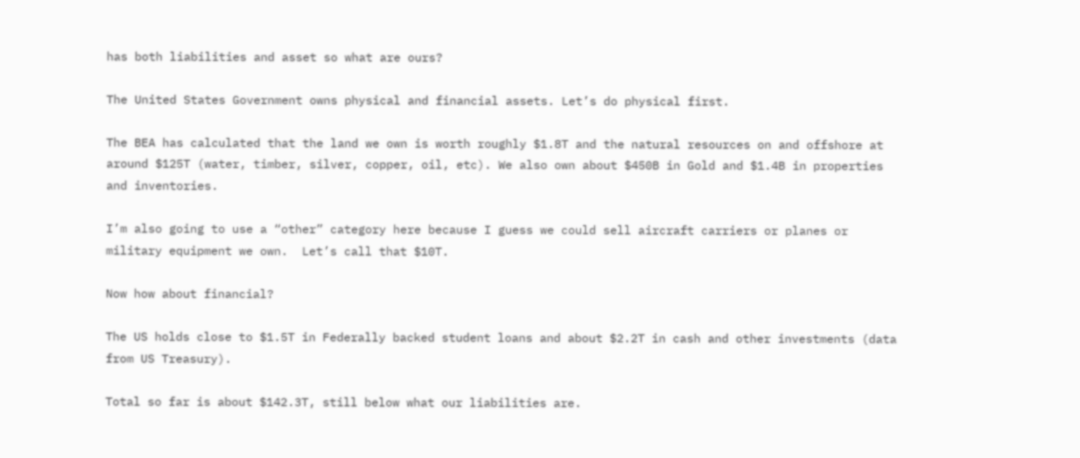has both liabilities and asset so what are ours?

The United States Government owns physical and financial assets. Let’s do physical first.

The BEA has calculated that the land we own is worth roughly $1.8T and the natural resources on and offshore at around $125T (water, timber, silver, copper, oil, etc). We also own about $450B in Gold and $1.4B in properties and inventories.

I’m also going to use a “other” category here because I guess we could sell aircraft carriers or planes or military equipment we own.  Let’s call that $10T.

Now how about financial?

The US holds close to $1.5T in Federally backed student loans and about $2.2T in cash and other investments (data from US Treasury).

Total so far is about $142.3T, still below what our liabilities are.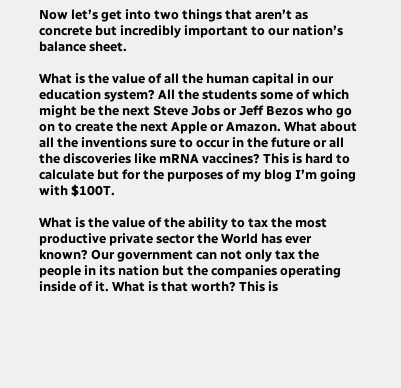Now let’s get into two things that aren’t as concrete but incredibly important to our nation’s balance sheet.

What is the value of all the human capital in our education system? All the students some of which might be the next Steve Jobs or Jeff Bezos who go on to create the next Apple or Amazon. What about all the inventions sure to occur in the future or all the discoveries like mRNA vaccines? This is hard to calculate but for the purposes of my blog I’m going with $100T.

What is the value of the ability to tax the most productive private sector the World has ever known? Our government can not only tax the people in its nation but the companies operating inside of it. What is that worth? This is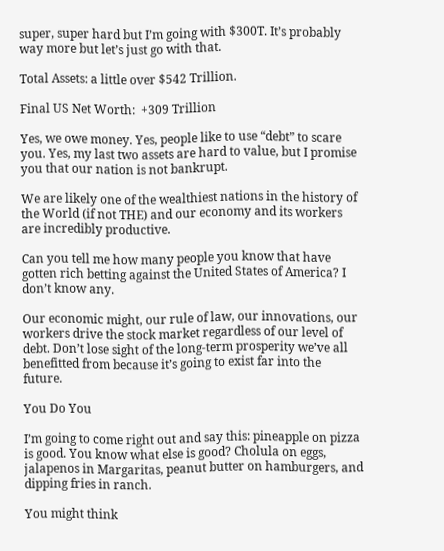super, super hard but I’m going with $300T. It’s probably way more but let’s just go with that.

Total Assets: a little over $542 Trillion.

Final US Net Worth:  +309 Trillion

Yes, we owe money. Yes, people like to use “debt” to scare you. Yes, my last two assets are hard to value, but I promise you that our nation is not bankrupt.

We are likely one of the wealthiest nations in the history of the World (if not THE) and our economy and its workers are incredibly productive.

Can you tell me how many people you know that have gotten rich betting against the United States of America? I don’t know any.

Our economic might, our rule of law, our innovations, our workers drive the stock market regardless of our level of debt. Don’t lose sight of the long-term prosperity we’ve all benefitted from because it’s going to exist far into the future.

You Do You

I’m going to come right out and say this: pineapple on pizza is good. You know what else is good? Cholula on eggs, jalapenos in Margaritas, peanut butter on hamburgers, and dipping fries in ranch.

You might think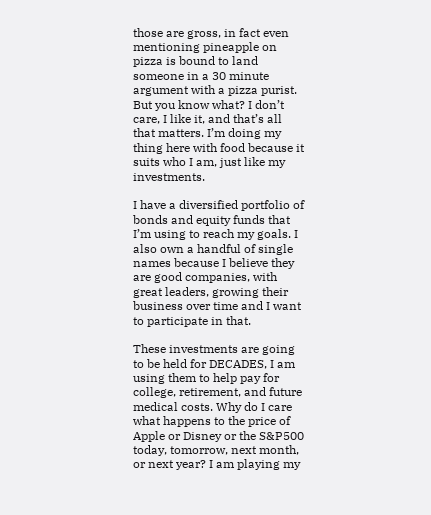those are gross, in fact even mentioning pineapple on pizza is bound to land someone in a 30 minute argument with a pizza purist. But you know what? I don’t care, I like it, and that’s all that matters. I’m doing my thing here with food because it suits who I am, just like my investments.

I have a diversified portfolio of bonds and equity funds that I’m using to reach my goals. I also own a handful of single names because I believe they are good companies, with great leaders, growing their business over time and I want to participate in that.

These investments are going to be held for DECADES, I am using them to help pay for college, retirement, and future medical costs. Why do I care what happens to the price of Apple or Disney or the S&P500 today, tomorrow, next month, or next year? I am playing my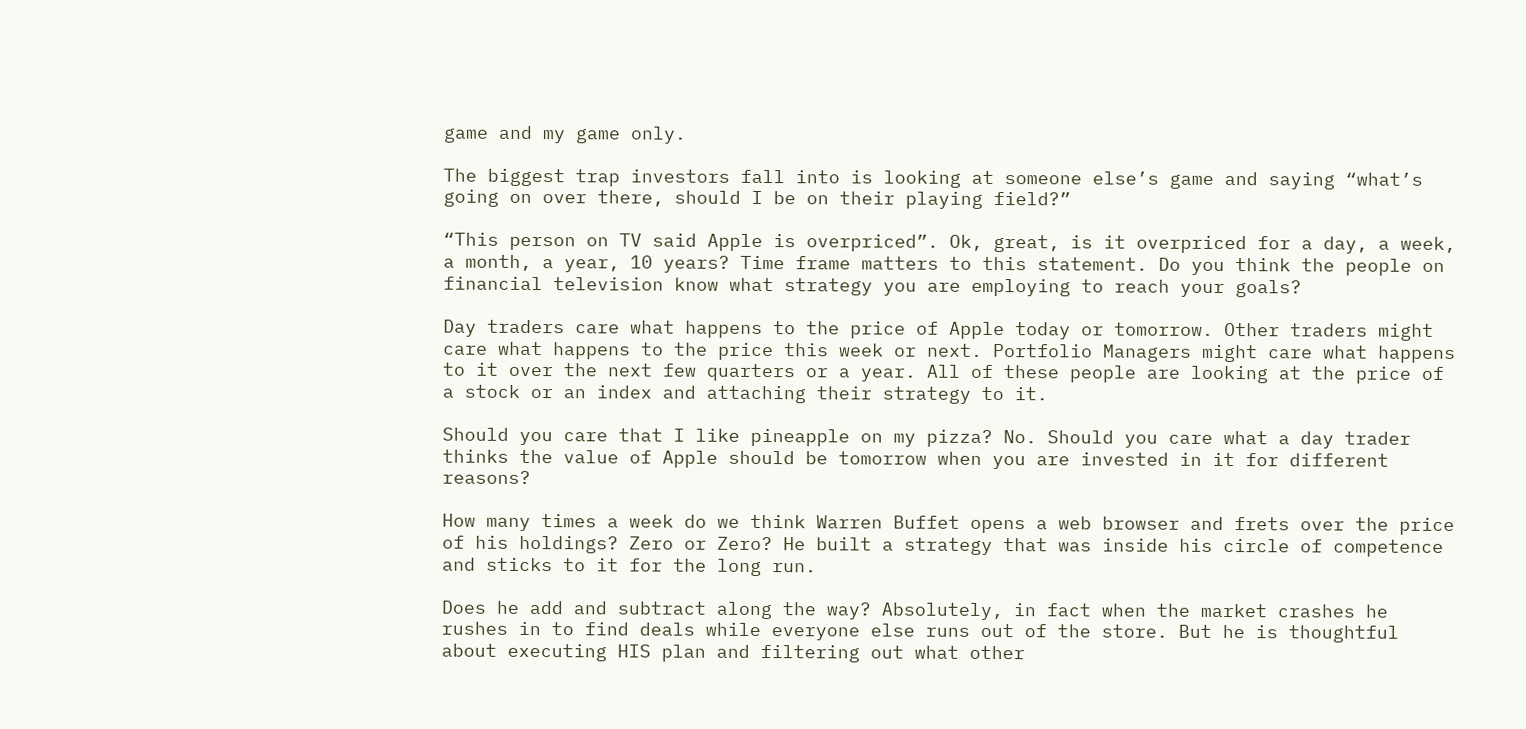game and my game only.

The biggest trap investors fall into is looking at someone else’s game and saying “what’s going on over there, should I be on their playing field?”

“This person on TV said Apple is overpriced”. Ok, great, is it overpriced for a day, a week, a month, a year, 10 years? Time frame matters to this statement. Do you think the people on financial television know what strategy you are employing to reach your goals?

Day traders care what happens to the price of Apple today or tomorrow. Other traders might care what happens to the price this week or next. Portfolio Managers might care what happens to it over the next few quarters or a year. All of these people are looking at the price of a stock or an index and attaching their strategy to it.

Should you care that I like pineapple on my pizza? No. Should you care what a day trader thinks the value of Apple should be tomorrow when you are invested in it for different reasons?

How many times a week do we think Warren Buffet opens a web browser and frets over the price of his holdings? Zero or Zero? He built a strategy that was inside his circle of competence and sticks to it for the long run.

Does he add and subtract along the way? Absolutely, in fact when the market crashes he rushes in to find deals while everyone else runs out of the store. But he is thoughtful about executing HIS plan and filtering out what other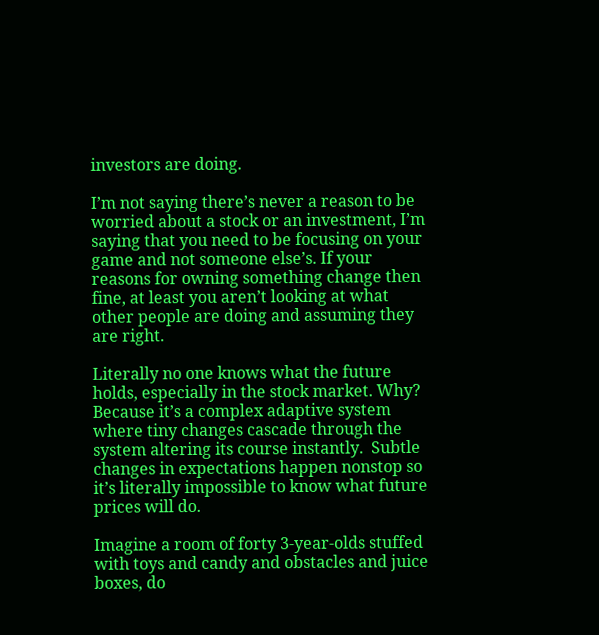investors are doing.

I’m not saying there’s never a reason to be worried about a stock or an investment, I’m saying that you need to be focusing on your game and not someone else’s. If your reasons for owning something change then fine, at least you aren’t looking at what other people are doing and assuming they are right.

Literally no one knows what the future holds, especially in the stock market. Why? Because it’s a complex adaptive system where tiny changes cascade through the system altering its course instantly.  Subtle changes in expectations happen nonstop so it’s literally impossible to know what future prices will do.

Imagine a room of forty 3-year-olds stuffed with toys and candy and obstacles and juice boxes, do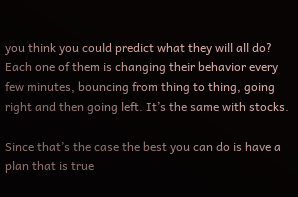you think you could predict what they will all do? Each one of them is changing their behavior every few minutes, bouncing from thing to thing, going right and then going left. It’s the same with stocks.

Since that’s the case the best you can do is have a plan that is true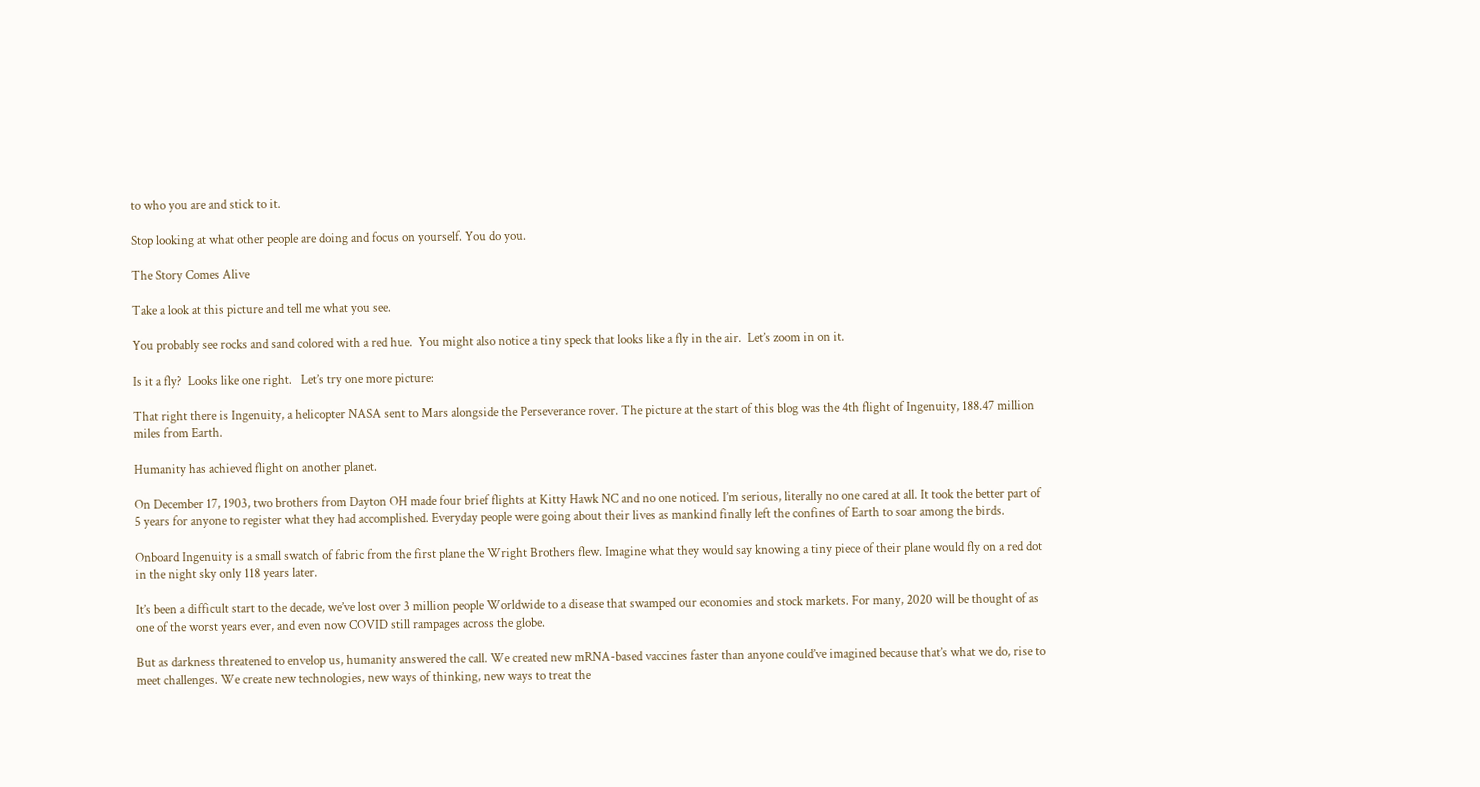to who you are and stick to it.

Stop looking at what other people are doing and focus on yourself. You do you.

The Story Comes Alive

Take a look at this picture and tell me what you see.

You probably see rocks and sand colored with a red hue.  You might also notice a tiny speck that looks like a fly in the air.  Let’s zoom in on it.

Is it a fly?  Looks like one right.   Let’s try one more picture:

That right there is Ingenuity, a helicopter NASA sent to Mars alongside the Perseverance rover. The picture at the start of this blog was the 4th flight of Ingenuity, 188.47 million miles from Earth.

Humanity has achieved flight on another planet.

On December 17, 1903, two brothers from Dayton OH made four brief flights at Kitty Hawk NC and no one noticed. I’m serious, literally no one cared at all. It took the better part of 5 years for anyone to register what they had accomplished. Everyday people were going about their lives as mankind finally left the confines of Earth to soar among the birds.

Onboard Ingenuity is a small swatch of fabric from the first plane the Wright Brothers flew. Imagine what they would say knowing a tiny piece of their plane would fly on a red dot in the night sky only 118 years later.

It’s been a difficult start to the decade, we’ve lost over 3 million people Worldwide to a disease that swamped our economies and stock markets. For many, 2020 will be thought of as one of the worst years ever, and even now COVID still rampages across the globe.

But as darkness threatened to envelop us, humanity answered the call. We created new mRNA-based vaccines faster than anyone could’ve imagined because that’s what we do, rise to meet challenges. We create new technologies, new ways of thinking, new ways to treat the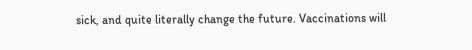sick, and quite literally change the future. Vaccinations will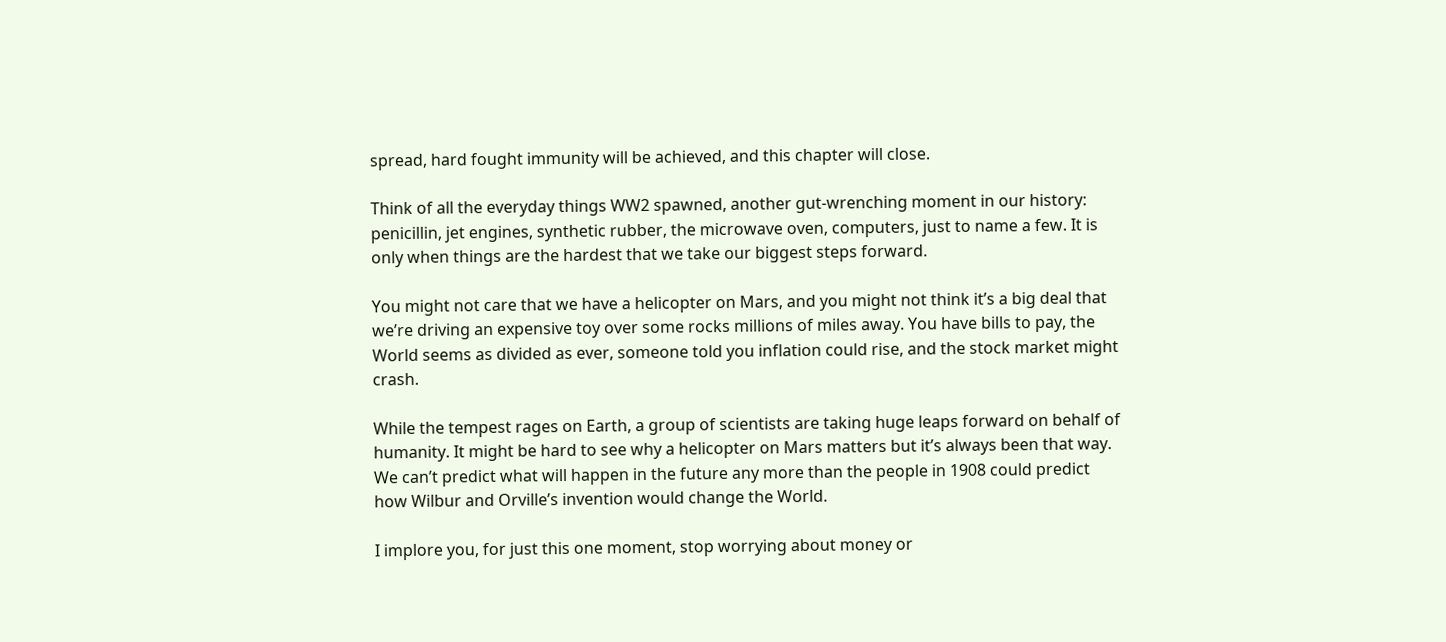spread, hard fought immunity will be achieved, and this chapter will close.

Think of all the everyday things WW2 spawned, another gut-wrenching moment in our history: penicillin, jet engines, synthetic rubber, the microwave oven, computers, just to name a few. It is only when things are the hardest that we take our biggest steps forward.

You might not care that we have a helicopter on Mars, and you might not think it’s a big deal that we’re driving an expensive toy over some rocks millions of miles away. You have bills to pay, the World seems as divided as ever, someone told you inflation could rise, and the stock market might crash.

While the tempest rages on Earth, a group of scientists are taking huge leaps forward on behalf of humanity. It might be hard to see why a helicopter on Mars matters but it’s always been that way. We can’t predict what will happen in the future any more than the people in 1908 could predict how Wilbur and Orville’s invention would change the World.

I implore you, for just this one moment, stop worrying about money or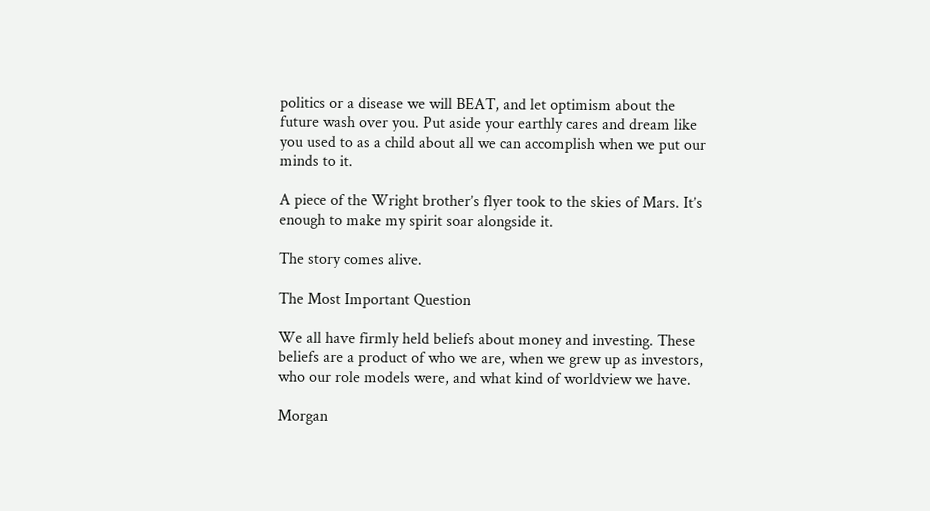politics or a disease we will BEAT, and let optimism about the future wash over you. Put aside your earthly cares and dream like you used to as a child about all we can accomplish when we put our minds to it.

A piece of the Wright brother’s flyer took to the skies of Mars. It’s enough to make my spirit soar alongside it.

The story comes alive.

The Most Important Question

We all have firmly held beliefs about money and investing. These beliefs are a product of who we are, when we grew up as investors, who our role models were, and what kind of worldview we have.

Morgan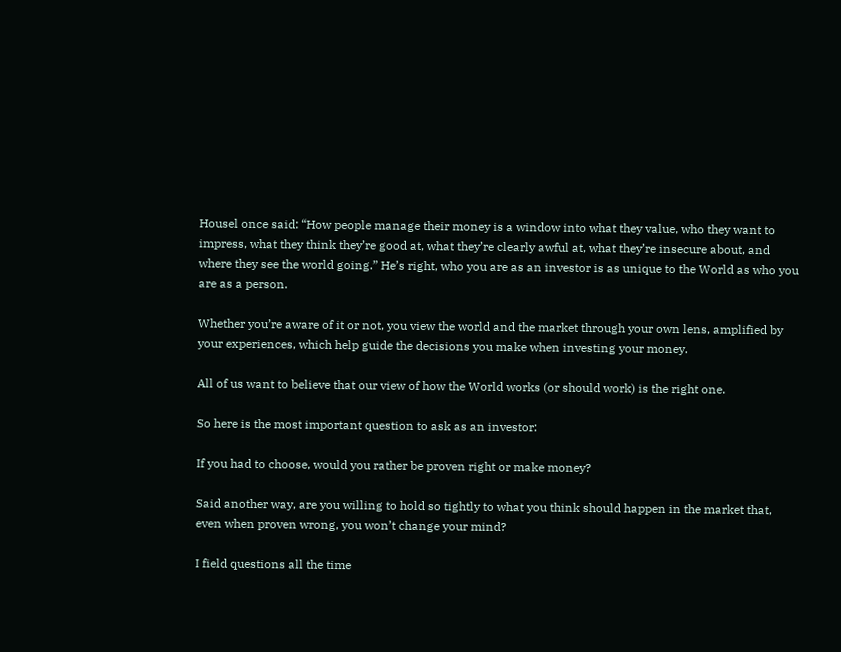Housel once said: “How people manage their money is a window into what they value, who they want to impress, what they think they’re good at, what they’re clearly awful at, what they’re insecure about, and where they see the world going.” He’s right, who you are as an investor is as unique to the World as who you are as a person.

Whether you’re aware of it or not, you view the world and the market through your own lens, amplified by your experiences, which help guide the decisions you make when investing your money.

All of us want to believe that our view of how the World works (or should work) is the right one.

So here is the most important question to ask as an investor:

If you had to choose, would you rather be proven right or make money?

Said another way, are you willing to hold so tightly to what you think should happen in the market that, even when proven wrong, you won’t change your mind?

I field questions all the time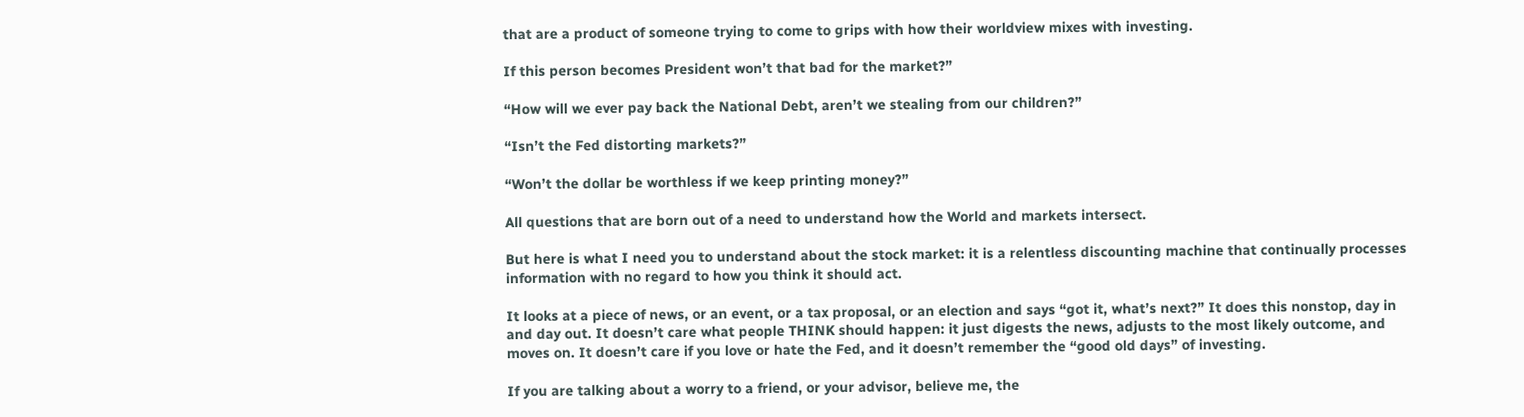that are a product of someone trying to come to grips with how their worldview mixes with investing.

If this person becomes President won’t that bad for the market?”

“How will we ever pay back the National Debt, aren’t we stealing from our children?”

“Isn’t the Fed distorting markets?”

“Won’t the dollar be worthless if we keep printing money?”

All questions that are born out of a need to understand how the World and markets intersect.

But here is what I need you to understand about the stock market: it is a relentless discounting machine that continually processes information with no regard to how you think it should act.

It looks at a piece of news, or an event, or a tax proposal, or an election and says “got it, what’s next?” It does this nonstop, day in and day out. It doesn’t care what people THINK should happen: it just digests the news, adjusts to the most likely outcome, and moves on. It doesn’t care if you love or hate the Fed, and it doesn’t remember the “good old days” of investing.

If you are talking about a worry to a friend, or your advisor, believe me, the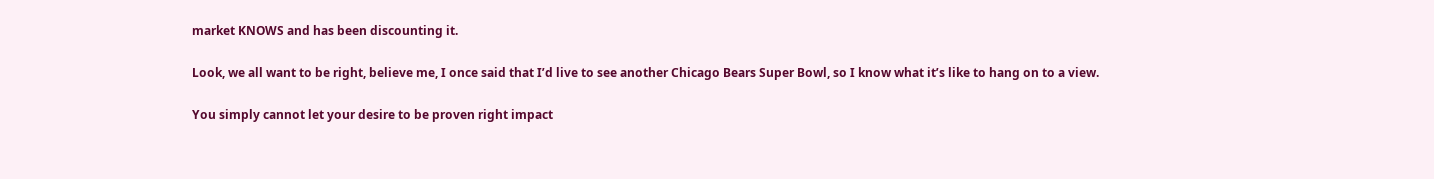market KNOWS and has been discounting it.

Look, we all want to be right, believe me, I once said that I’d live to see another Chicago Bears Super Bowl, so I know what it’s like to hang on to a view.

You simply cannot let your desire to be proven right impact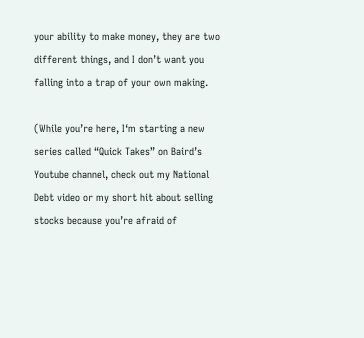your ability to make money, they are two different things, and I don’t want you falling into a trap of your own making.

(While you’re here, I‘m starting a new series called “Quick Takes” on Baird’s Youtube channel, check out my National Debt video or my short hit about selling stocks because you’re afraid of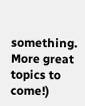something. More great topics to come!)